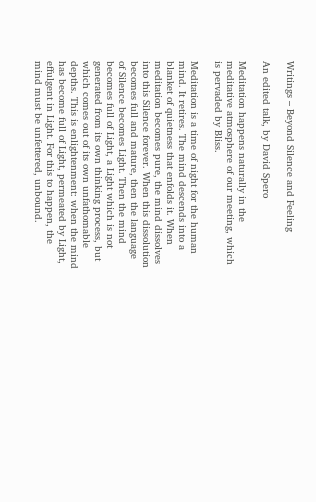Writings – Beyond Silence and Feeling

An edited talk, by David Spero

Meditation happens naturally in the meditative atmosphere of our meeting, which is pervaded by Bliss.

Meditation is a time of night for the human mind. It retires. The mind descends into a blanket of quietness that enfolds it. When meditation becomes pure, the mind dissolves into this Silence forever. When this dissolution becomes full and mature, then the language of Silence becomes Light. Then the mind becomes full of Light, a Light which is not generated from its own thinking process, but which comes out of its own unfathomable depths. This is enlightenment: when the mind has become full of Light, permeated by Light, effulgent in Light. For this to happen, the mind must be unfettered, unbound.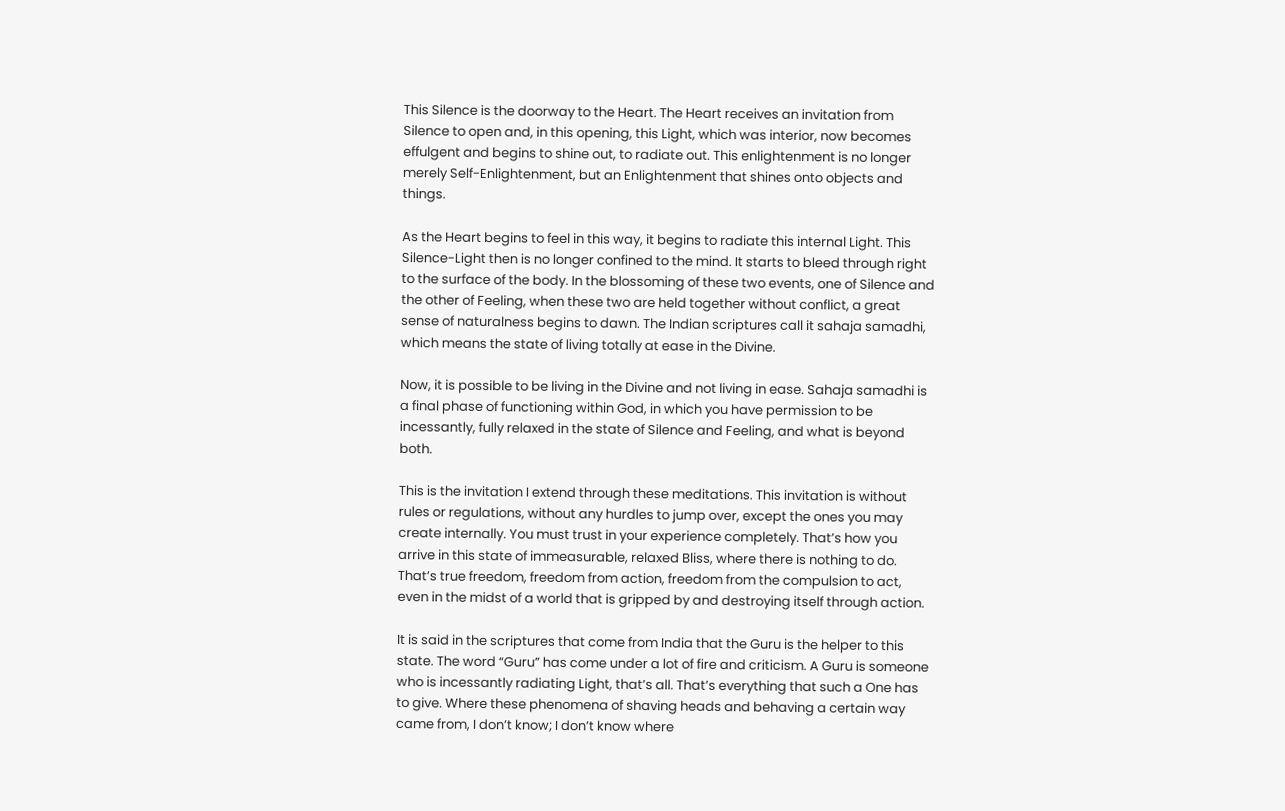This Silence is the doorway to the Heart. The Heart receives an invitation from Silence to open and, in this opening, this Light, which was interior, now becomes effulgent and begins to shine out, to radiate out. This enlightenment is no longer merely Self-Enlightenment, but an Enlightenment that shines onto objects and things.

As the Heart begins to feel in this way, it begins to radiate this internal Light. This Silence-Light then is no longer confined to the mind. It starts to bleed through right to the surface of the body. In the blossoming of these two events, one of Silence and the other of Feeling, when these two are held together without conflict, a great sense of naturalness begins to dawn. The Indian scriptures call it sahaja samadhi, which means the state of living totally at ease in the Divine.

Now, it is possible to be living in the Divine and not living in ease. Sahaja samadhi is a final phase of functioning within God, in which you have permission to be incessantly, fully relaxed in the state of Silence and Feeling, and what is beyond both.

This is the invitation I extend through these meditations. This invitation is without rules or regulations, without any hurdles to jump over, except the ones you may create internally. You must trust in your experience completely. That’s how you arrive in this state of immeasurable, relaxed Bliss, where there is nothing to do. That’s true freedom, freedom from action, freedom from the compulsion to act, even in the midst of a world that is gripped by and destroying itself through action.

It is said in the scriptures that come from India that the Guru is the helper to this state. The word “Guru” has come under a lot of fire and criticism. A Guru is someone who is incessantly radiating Light, that’s all. That’s everything that such a One has to give. Where these phenomena of shaving heads and behaving a certain way came from, I don’t know; I don’t know where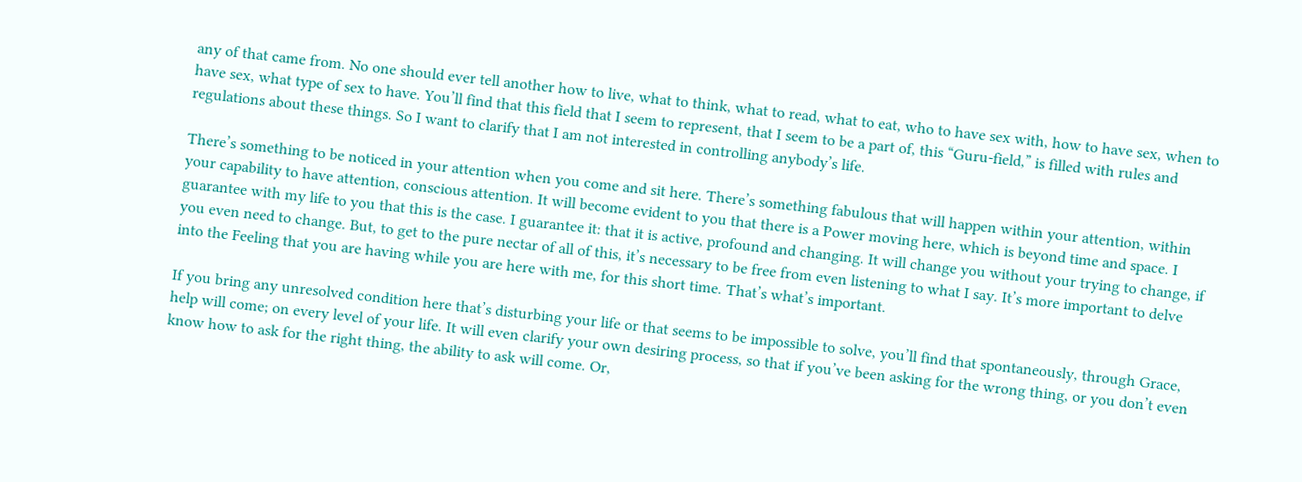any of that came from. No one should ever tell another how to live, what to think, what to read, what to eat, who to have sex with, how to have sex, when to have sex, what type of sex to have. You’ll find that this field that I seem to represent, that I seem to be a part of, this “Guru-field,” is filled with rules and regulations about these things. So I want to clarify that I am not interested in controlling anybody’s life.

There’s something to be noticed in your attention when you come and sit here. There’s something fabulous that will happen within your attention, within your capability to have attention, conscious attention. It will become evident to you that there is a Power moving here, which is beyond time and space. I guarantee with my life to you that this is the case. I guarantee it: that it is active, profound and changing. It will change you without your trying to change, if you even need to change. But, to get to the pure nectar of all of this, it’s necessary to be free from even listening to what I say. It’s more important to delve into the Feeling that you are having while you are here with me, for this short time. That’s what’s important.

If you bring any unresolved condition here that’s disturbing your life or that seems to be impossible to solve, you’ll find that spontaneously, through Grace, help will come; on every level of your life. It will even clarify your own desiring process, so that if you’ve been asking for the wrong thing, or you don’t even know how to ask for the right thing, the ability to ask will come. Or,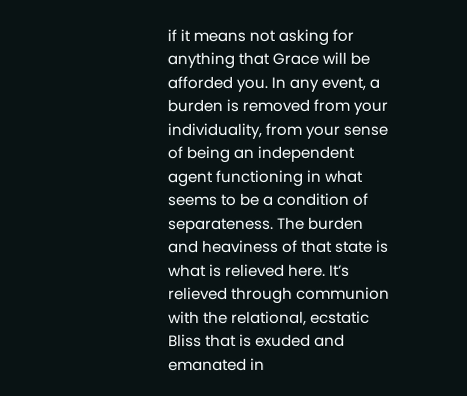if it means not asking for anything that Grace will be afforded you. In any event, a burden is removed from your individuality, from your sense of being an independent agent functioning in what seems to be a condition of separateness. The burden and heaviness of that state is what is relieved here. It’s relieved through communion with the relational, ecstatic Bliss that is exuded and emanated in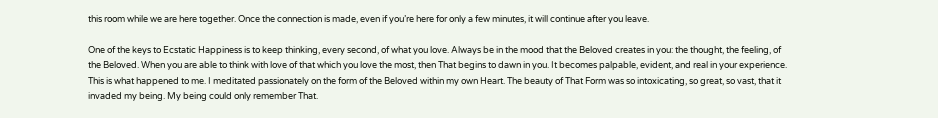this room while we are here together. Once the connection is made, even if you’re here for only a few minutes, it will continue after you leave.

One of the keys to Ecstatic Happiness is to keep thinking, every second, of what you love. Always be in the mood that the Beloved creates in you: the thought, the feeling, of the Beloved. When you are able to think with love of that which you love the most, then That begins to dawn in you. It becomes palpable, evident, and real in your experience. This is what happened to me. I meditated passionately on the form of the Beloved within my own Heart. The beauty of That Form was so intoxicating, so great, so vast, that it invaded my being. My being could only remember That.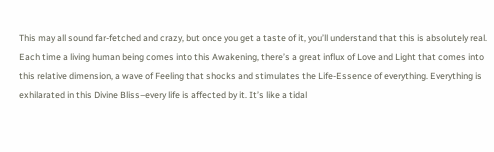This may all sound far-fetched and crazy, but once you get a taste of it, you’ll understand that this is absolutely real. Each time a living human being comes into this Awakening, there’s a great influx of Love and Light that comes into this relative dimension, a wave of Feeling that shocks and stimulates the Life-Essence of everything. Everything is exhilarated in this Divine Bliss–every life is affected by it. It’s like a tidal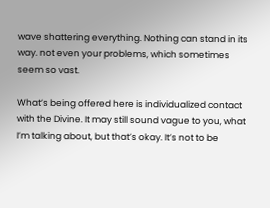wave shattering everything. Nothing can stand in its way. not even your problems, which sometimes seem so vast.

What’s being offered here is individualized contact with the Divine. It may still sound vague to you, what I’m talking about, but that’s okay. It’s not to be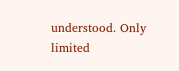understood. Only limited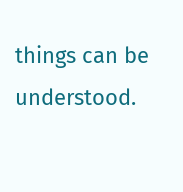things can be understood.